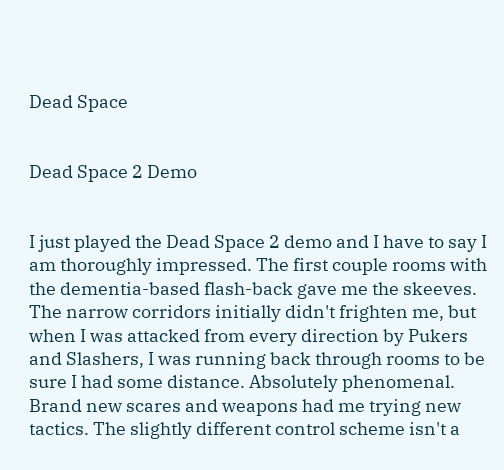Dead Space


Dead Space 2 Demo


I just played the Dead Space 2 demo and I have to say I am thoroughly impressed. The first couple rooms with the dementia-based flash-back gave me the skeeves. The narrow corridors initially didn't frighten me, but when I was attacked from every direction by Pukers and Slashers, I was running back through rooms to be sure I had some distance. Absolutely phenomenal. Brand new scares and weapons had me trying new tactics. The slightly different control scheme isn't a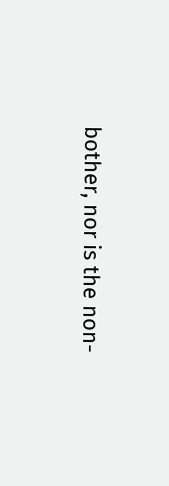bother, nor is the non-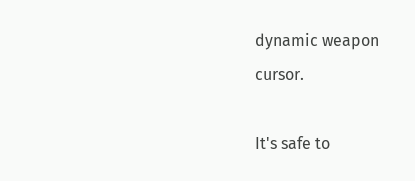dynamic weapon cursor.

It's safe to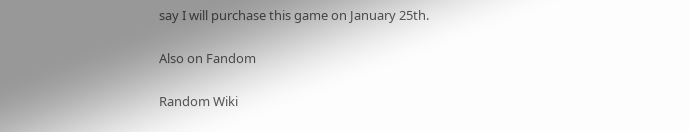say I will purchase this game on January 25th.

Also on Fandom

Random Wiki